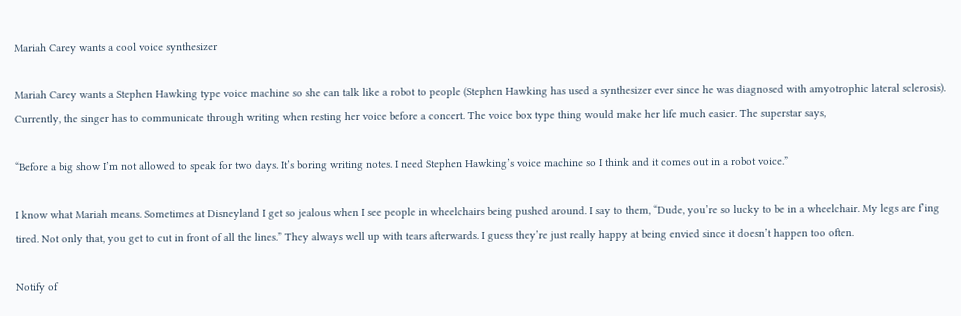Mariah Carey wants a cool voice synthesizer

Mariah Carey wants a Stephen Hawking type voice machine so she can talk like a robot to people (Stephen Hawking has used a synthesizer ever since he was diagnosed with amyotrophic lateral sclerosis). Currently, the singer has to communicate through writing when resting her voice before a concert. The voice box type thing would make her life much easier. The superstar says,

“Before a big show I’m not allowed to speak for two days. It’s boring writing notes. I need Stephen Hawking’s voice machine so I think and it comes out in a robot voice.”

I know what Mariah means. Sometimes at Disneyland I get so jealous when I see people in wheelchairs being pushed around. I say to them, “Dude, you’re so lucky to be in a wheelchair. My legs are f’ing tired. Not only that, you get to cut in front of all the lines.” They always well up with tears afterwards. I guess they’re just really happy at being envied since it doesn’t happen too often.

Notify of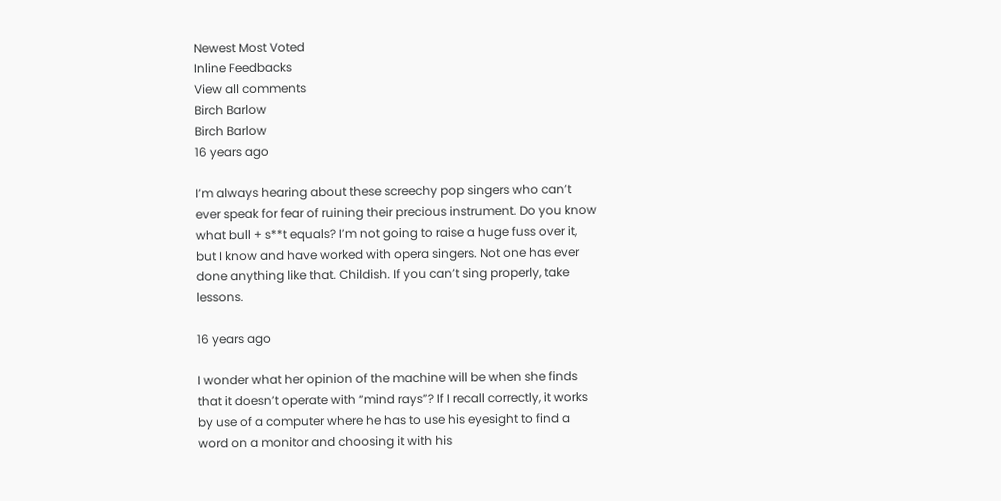Newest Most Voted
Inline Feedbacks
View all comments
Birch Barlow
Birch Barlow
16 years ago

I’m always hearing about these screechy pop singers who can’t ever speak for fear of ruining their precious instrument. Do you know what bull + s**t equals? I’m not going to raise a huge fuss over it, but I know and have worked with opera singers. Not one has ever done anything like that. Childish. If you can’t sing properly, take lessons.

16 years ago

I wonder what her opinion of the machine will be when she finds that it doesn’t operate with “mind rays”? If I recall correctly, it works by use of a computer where he has to use his eyesight to find a word on a monitor and choosing it with his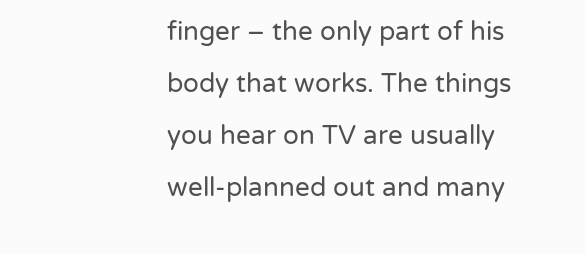finger – the only part of his body that works. The things you hear on TV are usually well-planned out and many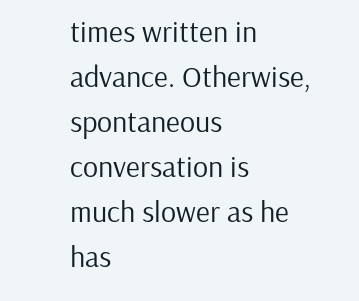times written in advance. Otherwise, spontaneous conversation is much slower as he has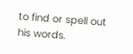to find or spell out his words.